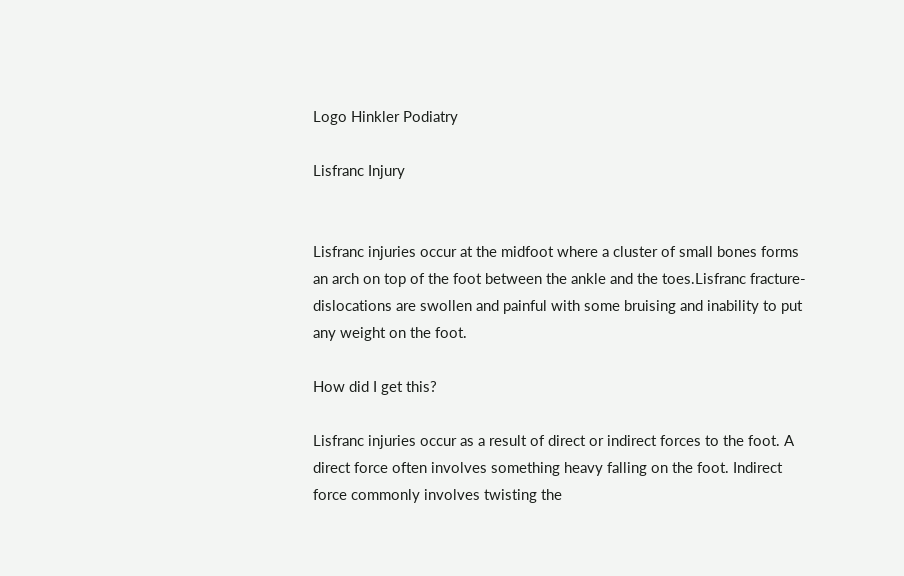Logo Hinkler Podiatry

Lisfranc Injury


Lisfranc injuries occur at the midfoot where a cluster of small bones forms an arch on top of the foot between the ankle and the toes.Lisfranc fracture-dislocations are swollen and painful with some bruising and inability to put any weight on the foot.

How did I get this?

Lisfranc injuries occur as a result of direct or indirect forces to the foot. A direct force often involves something heavy falling on the foot. Indirect force commonly involves twisting the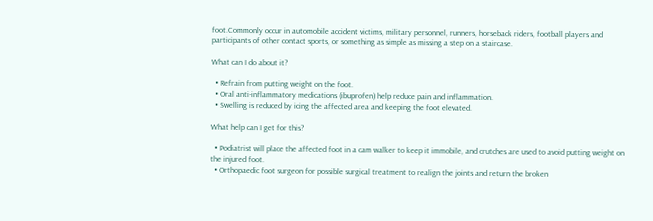foot.Commonly occur in automobile accident victims, military personnel, runners, horseback riders, football players and participants of other contact sports, or something as simple as missing a step on a staircase.

What can I do about it?

  • Refrain from putting weight on the foot.
  • Oral anti-inflammatory medications (ibuprofen) help reduce pain and inflammation.
  • Swelling is reduced by icing the affected area and keeping the foot elevated.

What help can I get for this?

  • Podiatrist will place the affected foot in a cam walker to keep it immobile, and crutches are used to avoid putting weight on the injured foot.
  • Orthopaedic foot surgeon for possible surgical treatment to realign the joints and return the broken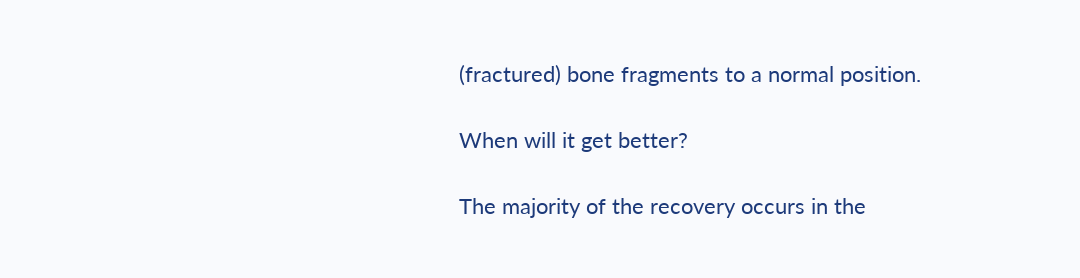(fractured) bone fragments to a normal position.

When will it get better?

The majority of the recovery occurs in the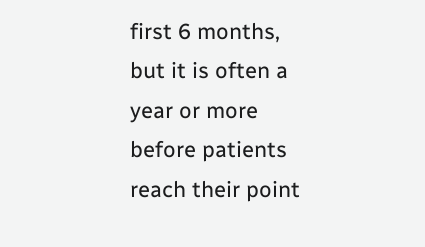first 6 months, but it is often a year or more before patients reach their point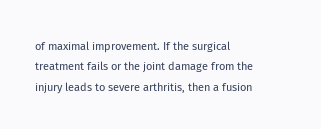of maximal improvement. If the surgical treatment fails or the joint damage from the injury leads to severe arthritis, then a fusion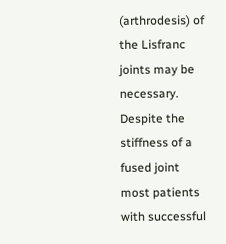(arthrodesis) of the Lisfranc joints may be necessary. Despite the stiffness of a fused joint most patients with successful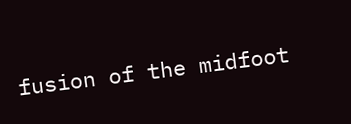fusion of the midfoot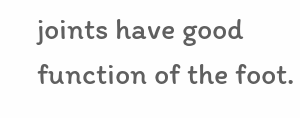joints have good function of the foot.